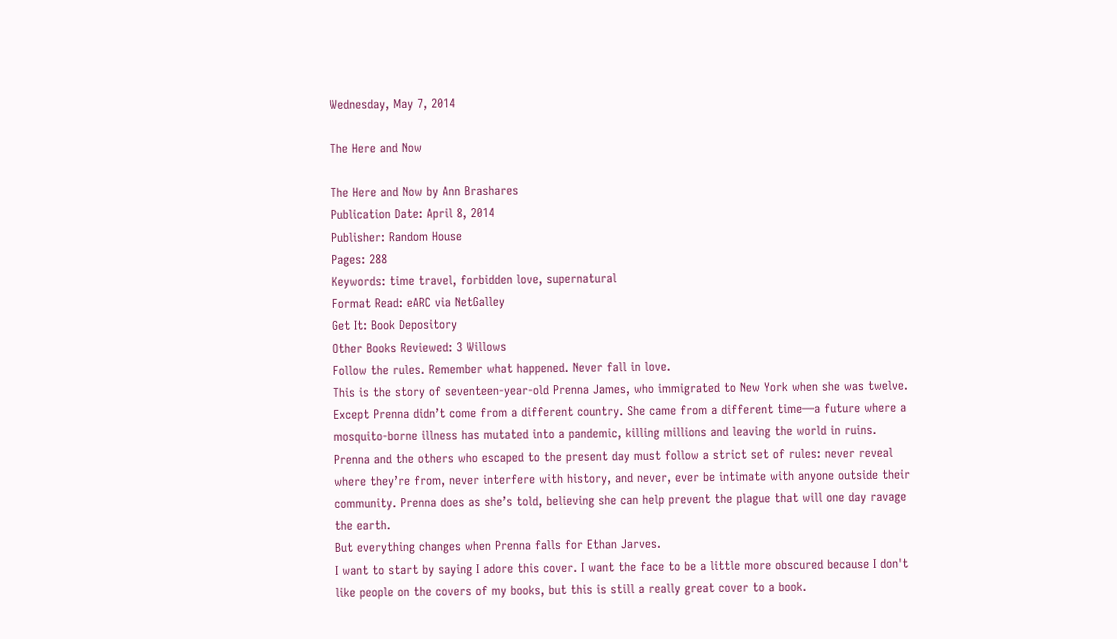Wednesday, May 7, 2014

The Here and Now

The Here and Now by Ann Brashares
Publication Date: April 8, 2014
Publisher: Random House
Pages: 288
Keywords: time travel, forbidden love, supernatural
Format Read: eARC via NetGalley
Get It: Book Depository
Other Books Reviewed: 3 Willows
Follow the rules. Remember what happened. Never fall in love.
This is the story of seventeen-year-old Prenna James, who immigrated to New York when she was twelve. Except Prenna didn’t come from a different country. She came from a different time—a future where a mosquito-borne illness has mutated into a pandemic, killing millions and leaving the world in ruins.
Prenna and the others who escaped to the present day must follow a strict set of rules: never reveal where they’re from, never interfere with history, and never, ever be intimate with anyone outside their community. Prenna does as she’s told, believing she can help prevent the plague that will one day ravage the earth.
But everything changes when Prenna falls for Ethan Jarves.
I want to start by saying I adore this cover. I want the face to be a little more obscured because I don't like people on the covers of my books, but this is still a really great cover to a book.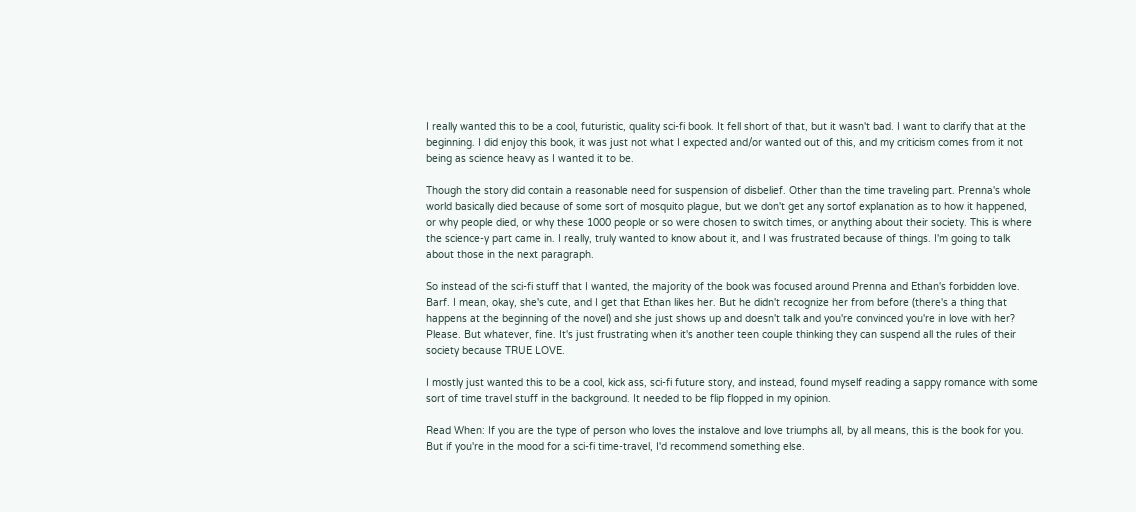I really wanted this to be a cool, futuristic, quality sci-fi book. It fell short of that, but it wasn't bad. I want to clarify that at the beginning. I did enjoy this book, it was just not what I expected and/or wanted out of this, and my criticism comes from it not being as science heavy as I wanted it to be.

Though the story did contain a reasonable need for suspension of disbelief. Other than the time traveling part. Prenna's whole world basically died because of some sort of mosquito plague, but we don't get any sortof explanation as to how it happened, or why people died, or why these 1000 people or so were chosen to switch times, or anything about their society. This is where the science-y part came in. I really, truly wanted to know about it, and I was frustrated because of things. I'm going to talk about those in the next paragraph.

So instead of the sci-fi stuff that I wanted, the majority of the book was focused around Prenna and Ethan's forbidden love. Barf. I mean, okay, she's cute, and I get that Ethan likes her. But he didn't recognize her from before (there's a thing that happens at the beginning of the novel) and she just shows up and doesn't talk and you're convinced you're in love with her? Please. But whatever, fine. It's just frustrating when it's another teen couple thinking they can suspend all the rules of their society because TRUE LOVE.

I mostly just wanted this to be a cool, kick ass, sci-fi future story, and instead, found myself reading a sappy romance with some sort of time travel stuff in the background. It needed to be flip flopped in my opinion.

Read When: If you are the type of person who loves the instalove and love triumphs all, by all means, this is the book for you. But if you're in the mood for a sci-fi time-travel, I'd recommend something else.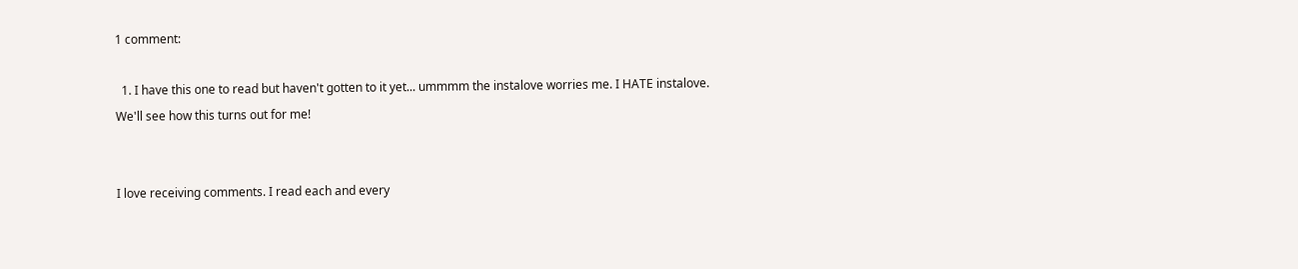1 comment:

  1. I have this one to read but haven't gotten to it yet... ummmm the instalove worries me. I HATE instalove. We'll see how this turns out for me!


I love receiving comments. I read each and every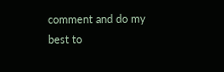comment and do my best to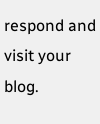respond and visit your blog.